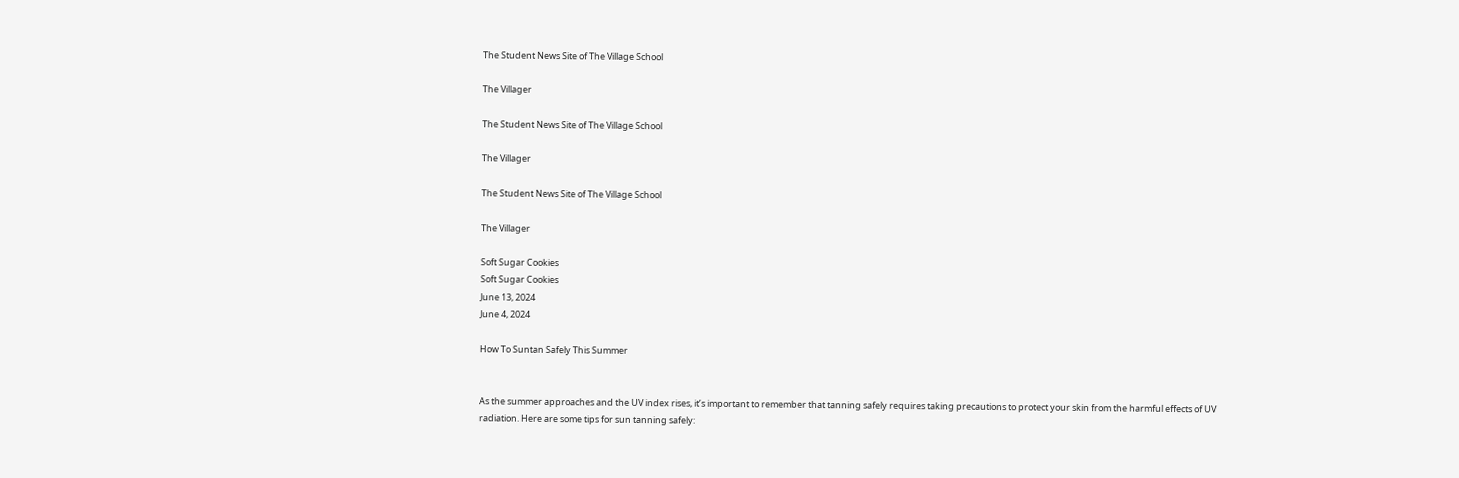The Student News Site of The Village School

The Villager

The Student News Site of The Village School

The Villager

The Student News Site of The Village School

The Villager

Soft Sugar Cookies
Soft Sugar Cookies
June 13, 2024
June 4, 2024

How To Suntan Safely This Summer


As the summer approaches and the UV index rises, it’s important to remember that tanning safely requires taking precautions to protect your skin from the harmful effects of UV radiation. Here are some tips for sun tanning safely: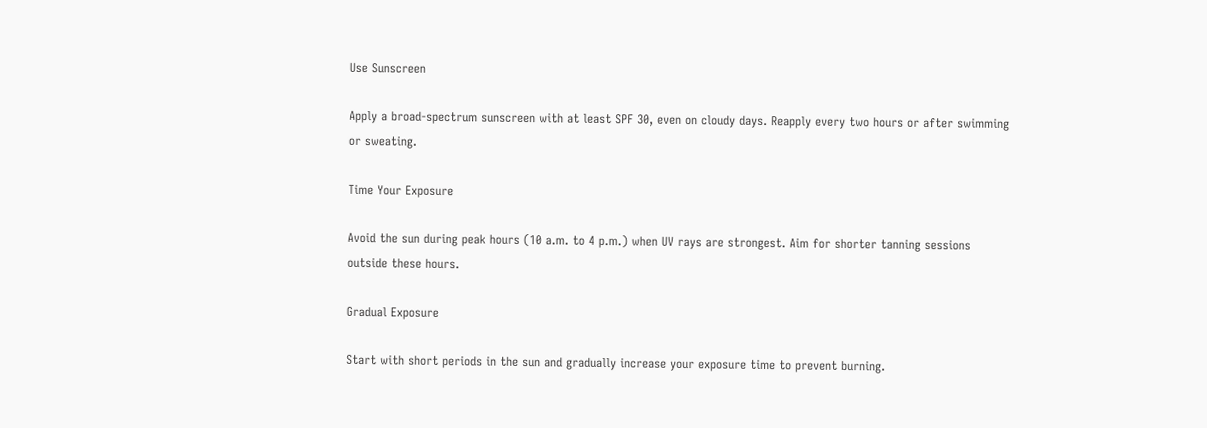Use Sunscreen

Apply a broad-spectrum sunscreen with at least SPF 30, even on cloudy days. Reapply every two hours or after swimming or sweating.

Time Your Exposure

Avoid the sun during peak hours (10 a.m. to 4 p.m.) when UV rays are strongest. Aim for shorter tanning sessions outside these hours.

Gradual Exposure

Start with short periods in the sun and gradually increase your exposure time to prevent burning.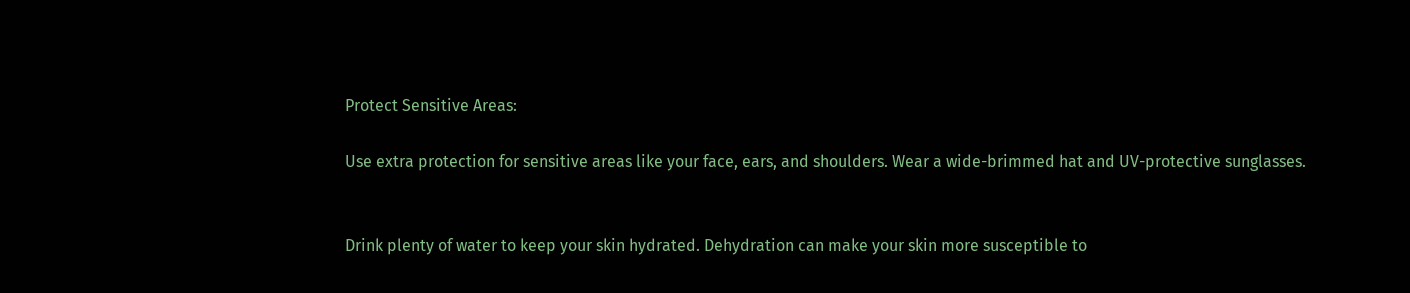Protect Sensitive Areas:

Use extra protection for sensitive areas like your face, ears, and shoulders. Wear a wide-brimmed hat and UV-protective sunglasses.


Drink plenty of water to keep your skin hydrated. Dehydration can make your skin more susceptible to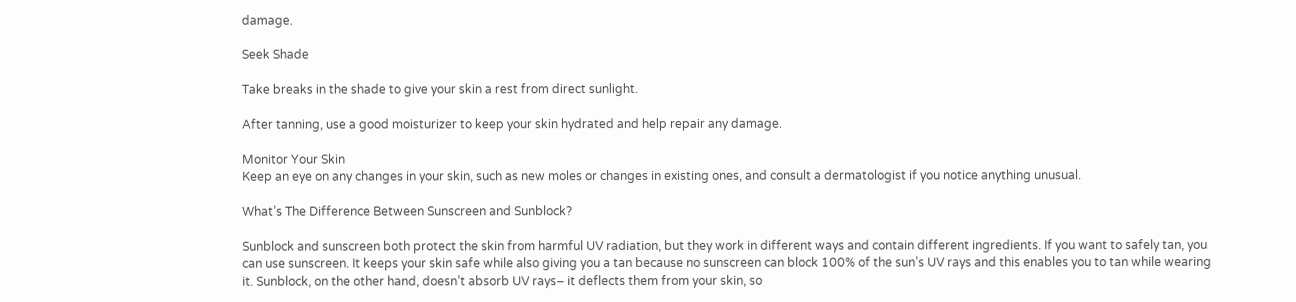damage.

Seek Shade

Take breaks in the shade to give your skin a rest from direct sunlight.

After tanning, use a good moisturizer to keep your skin hydrated and help repair any damage.

Monitor Your Skin
Keep an eye on any changes in your skin, such as new moles or changes in existing ones, and consult a dermatologist if you notice anything unusual.

What’s The Difference Between Sunscreen and Sunblock?

Sunblock and sunscreen both protect the skin from harmful UV radiation, but they work in different ways and contain different ingredients. If you want to safely tan, you can use sunscreen. It keeps your skin safe while also giving you a tan because no sunscreen can block 100% of the sun’s UV rays and this enables you to tan while wearing it. Sunblock, on the other hand, doesn’t absorb UV rays– it deflects them from your skin, so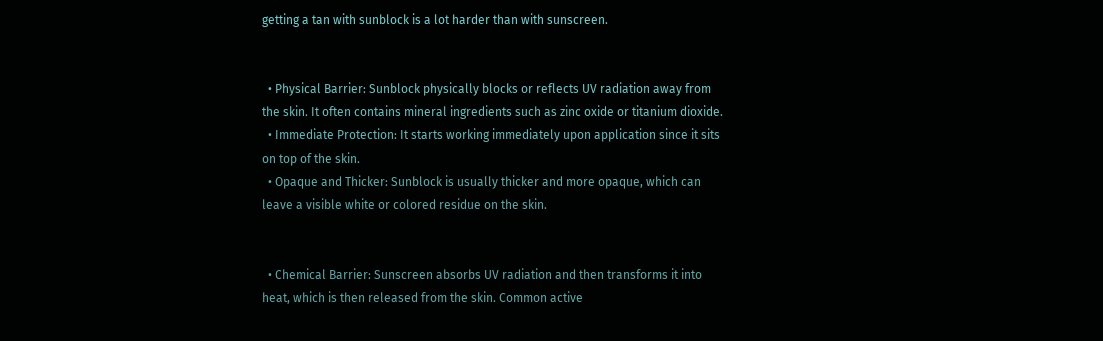getting a tan with sunblock is a lot harder than with sunscreen.


  • Physical Barrier: Sunblock physically blocks or reflects UV radiation away from the skin. It often contains mineral ingredients such as zinc oxide or titanium dioxide.
  • Immediate Protection: It starts working immediately upon application since it sits on top of the skin.
  • Opaque and Thicker: Sunblock is usually thicker and more opaque, which can leave a visible white or colored residue on the skin.


  • Chemical Barrier: Sunscreen absorbs UV radiation and then transforms it into heat, which is then released from the skin. Common active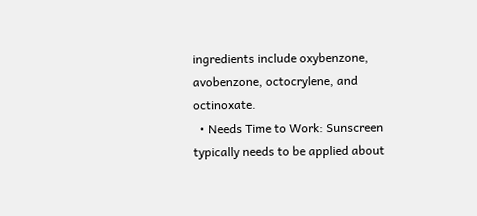ingredients include oxybenzone, avobenzone, octocrylene, and octinoxate.
  • Needs Time to Work: Sunscreen typically needs to be applied about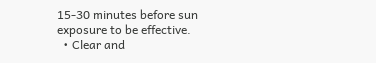15-30 minutes before sun exposure to be effective.
  • Clear and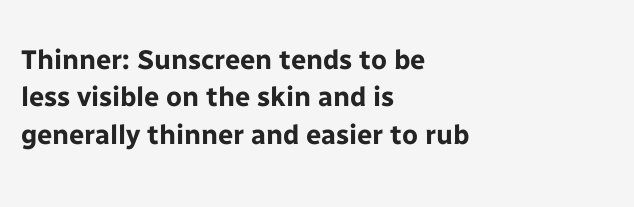Thinner: Sunscreen tends to be less visible on the skin and is generally thinner and easier to rub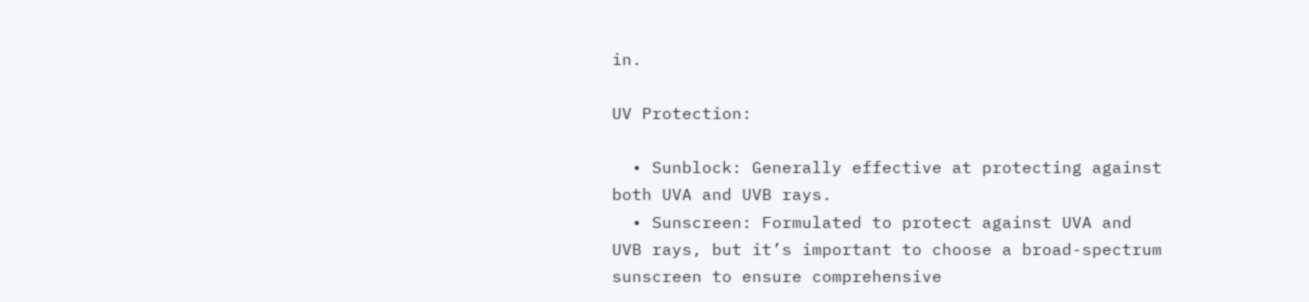in.

UV Protection:

  • Sunblock: Generally effective at protecting against both UVA and UVB rays.
  • Sunscreen: Formulated to protect against UVA and UVB rays, but it’s important to choose a broad-spectrum sunscreen to ensure comprehensive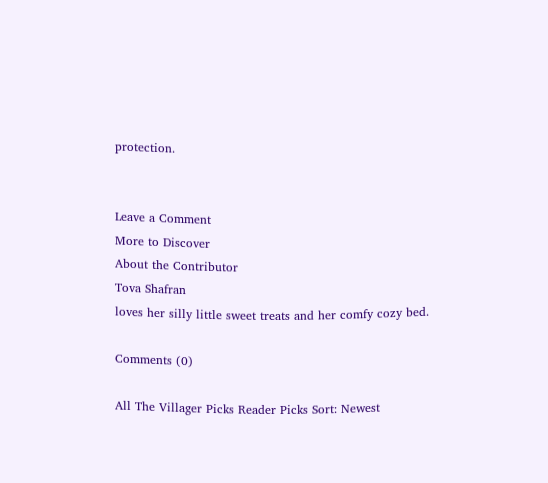protection.


Leave a Comment
More to Discover
About the Contributor
Tova Shafran
loves her silly little sweet treats and her comfy cozy bed.

Comments (0)

All The Villager Picks Reader Picks Sort: Newest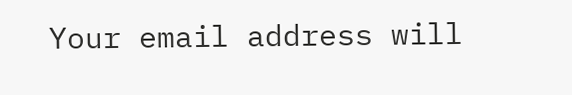Your email address will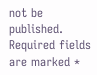not be published. Required fields are marked *